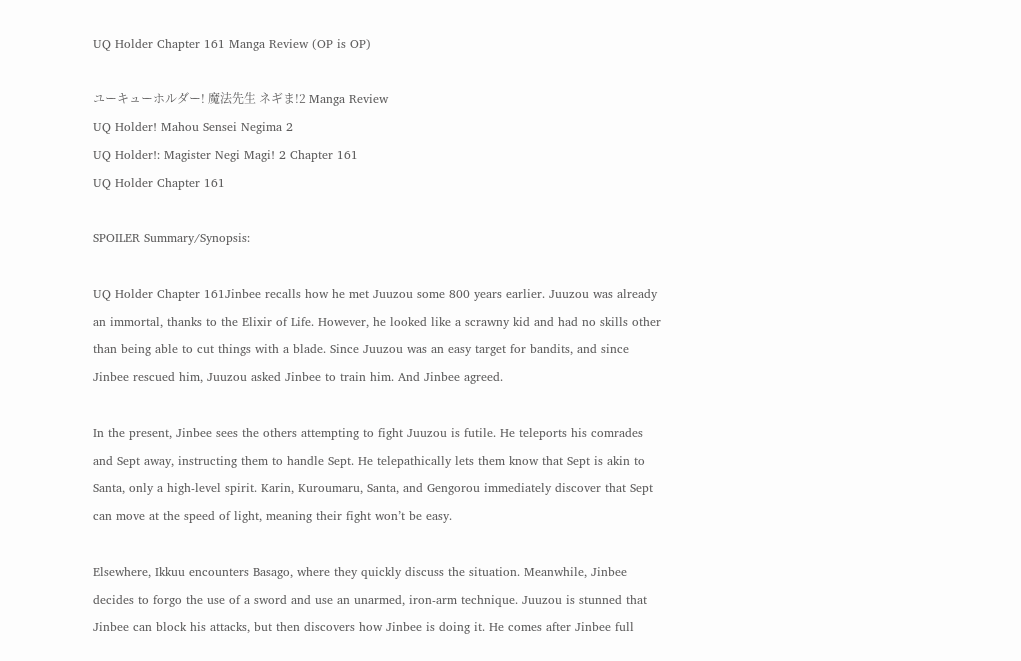UQ Holder Chapter 161 Manga Review (OP is OP)

ユーキューホルダー! 魔法先生 ネギま!2 Manga Review
UQ Holder! Mahou Sensei Negima 2
UQ Holder!: Magister Negi Magi! 2 Chapter 161
UQ Holder Chapter 161

SPOILER Summary/Synopsis:

UQ Holder Chapter 161Jinbee recalls how he met Juuzou some 800 years earlier. Juuzou was already an immortal, thanks to the Elixir of Life. However, he looked like a scrawny kid and had no skills other than being able to cut things with a blade. Since Juuzou was an easy target for bandits, and since Jinbee rescued him, Juuzou asked Jinbee to train him. And Jinbee agreed.

In the present, Jinbee sees the others attempting to fight Juuzou is futile. He teleports his comrades and Sept away, instructing them to handle Sept. He telepathically lets them know that Sept is akin to Santa, only a high-level spirit. Karin, Kuroumaru, Santa, and Gengorou immediately discover that Sept can move at the speed of light, meaning their fight won’t be easy.

Elsewhere, Ikkuu encounters Basago, where they quickly discuss the situation. Meanwhile, Jinbee decides to forgo the use of a sword and use an unarmed, iron-arm technique. Juuzou is stunned that Jinbee can block his attacks, but then discovers how Jinbee is doing it. He comes after Jinbee full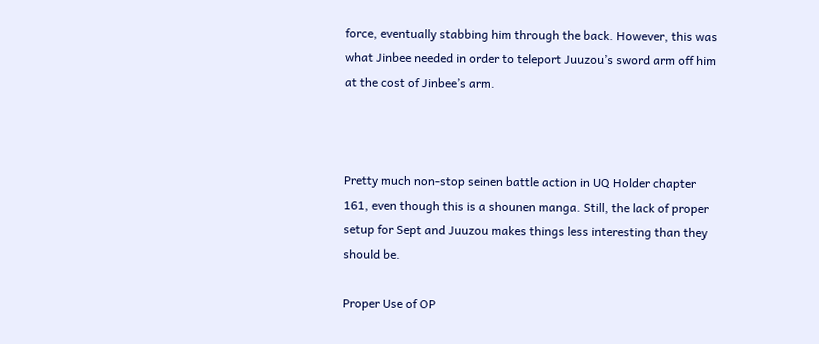force, eventually stabbing him through the back. However, this was what Jinbee needed in order to teleport Juuzou’s sword arm off him at the cost of Jinbee’s arm.



Pretty much non-stop seinen battle action in UQ Holder chapter 161, even though this is a shounen manga. Still, the lack of proper setup for Sept and Juuzou makes things less interesting than they should be.

Proper Use of OP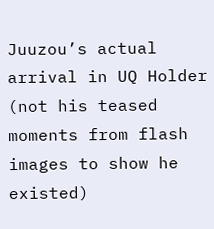Juuzou’s actual arrival in UQ Holder (not his teased moments from flash images to show he existed)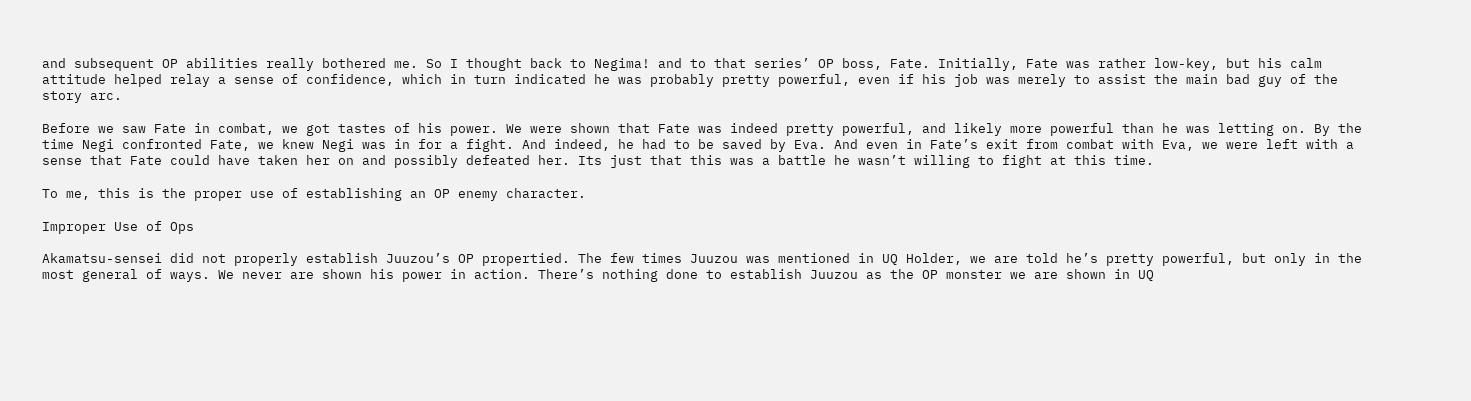and subsequent OP abilities really bothered me. So I thought back to Negima! and to that series’ OP boss, Fate. Initially, Fate was rather low-key, but his calm attitude helped relay a sense of confidence, which in turn indicated he was probably pretty powerful, even if his job was merely to assist the main bad guy of the story arc.

Before we saw Fate in combat, we got tastes of his power. We were shown that Fate was indeed pretty powerful, and likely more powerful than he was letting on. By the time Negi confronted Fate, we knew Negi was in for a fight. And indeed, he had to be saved by Eva. And even in Fate’s exit from combat with Eva, we were left with a sense that Fate could have taken her on and possibly defeated her. Its just that this was a battle he wasn’t willing to fight at this time.

To me, this is the proper use of establishing an OP enemy character.

Improper Use of Ops

Akamatsu-sensei did not properly establish Juuzou’s OP propertied. The few times Juuzou was mentioned in UQ Holder, we are told he’s pretty powerful, but only in the most general of ways. We never are shown his power in action. There’s nothing done to establish Juuzou as the OP monster we are shown in UQ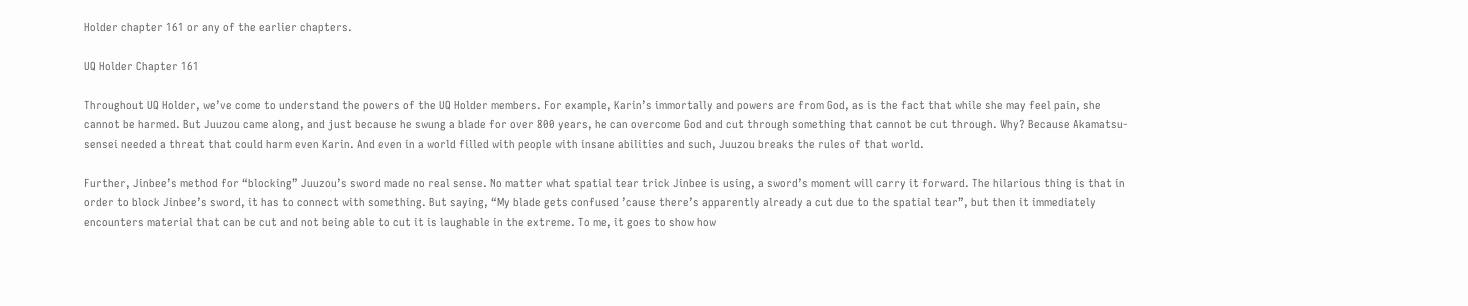Holder chapter 161 or any of the earlier chapters.

UQ Holder Chapter 161

Throughout UQ Holder, we’ve come to understand the powers of the UQ Holder members. For example, Karin’s immortally and powers are from God, as is the fact that while she may feel pain, she cannot be harmed. But Juuzou came along, and just because he swung a blade for over 800 years, he can overcome God and cut through something that cannot be cut through. Why? Because Akamatsu-sensei needed a threat that could harm even Karin. And even in a world filled with people with insane abilities and such, Juuzou breaks the rules of that world.

Further, Jinbee’s method for “blocking” Juuzou’s sword made no real sense. No matter what spatial tear trick Jinbee is using, a sword’s moment will carry it forward. The hilarious thing is that in order to block Jinbee’s sword, it has to connect with something. But saying, “My blade gets confused ’cause there’s apparently already a cut due to the spatial tear”, but then it immediately encounters material that can be cut and not being able to cut it is laughable in the extreme. To me, it goes to show how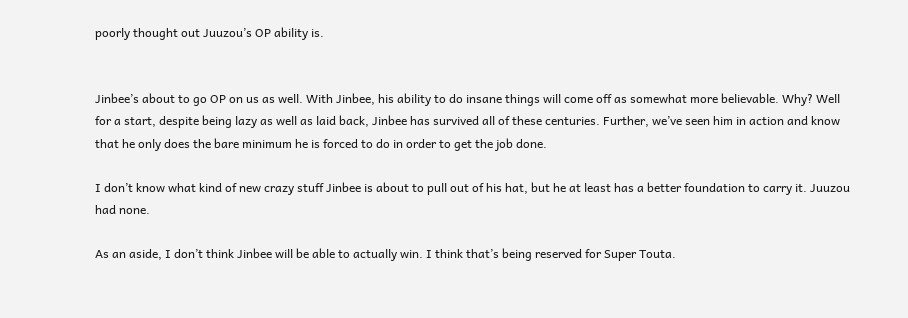poorly thought out Juuzou’s OP ability is.


Jinbee’s about to go OP on us as well. With Jinbee, his ability to do insane things will come off as somewhat more believable. Why? Well for a start, despite being lazy as well as laid back, Jinbee has survived all of these centuries. Further, we’ve seen him in action and know that he only does the bare minimum he is forced to do in order to get the job done.

I don’t know what kind of new crazy stuff Jinbee is about to pull out of his hat, but he at least has a better foundation to carry it. Juuzou had none.

As an aside, I don’t think Jinbee will be able to actually win. I think that’s being reserved for Super Touta.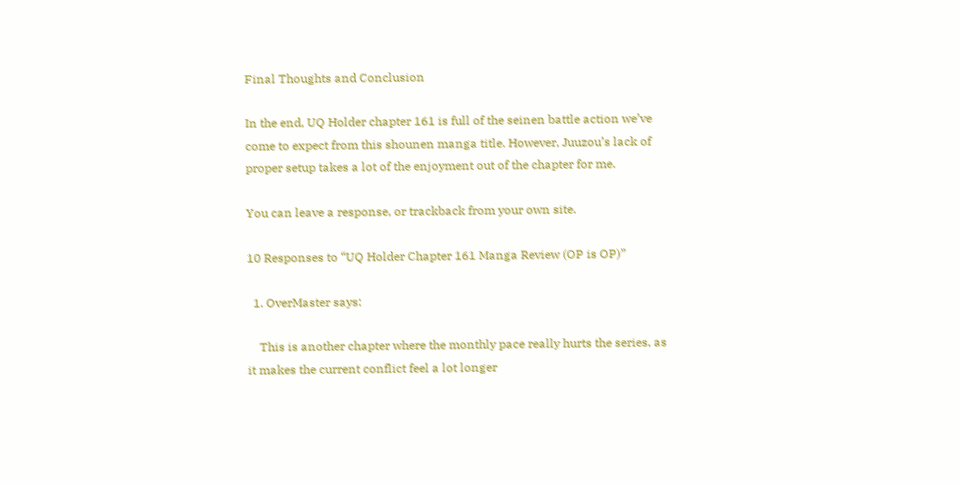Final Thoughts and Conclusion

In the end, UQ Holder chapter 161 is full of the seinen battle action we’ve come to expect from this shounen manga title. However, Juuzou’s lack of proper setup takes a lot of the enjoyment out of the chapter for me.

You can leave a response, or trackback from your own site.

10 Responses to “UQ Holder Chapter 161 Manga Review (OP is OP)”

  1. OverMaster says:

    This is another chapter where the monthly pace really hurts the series, as it makes the current conflict feel a lot longer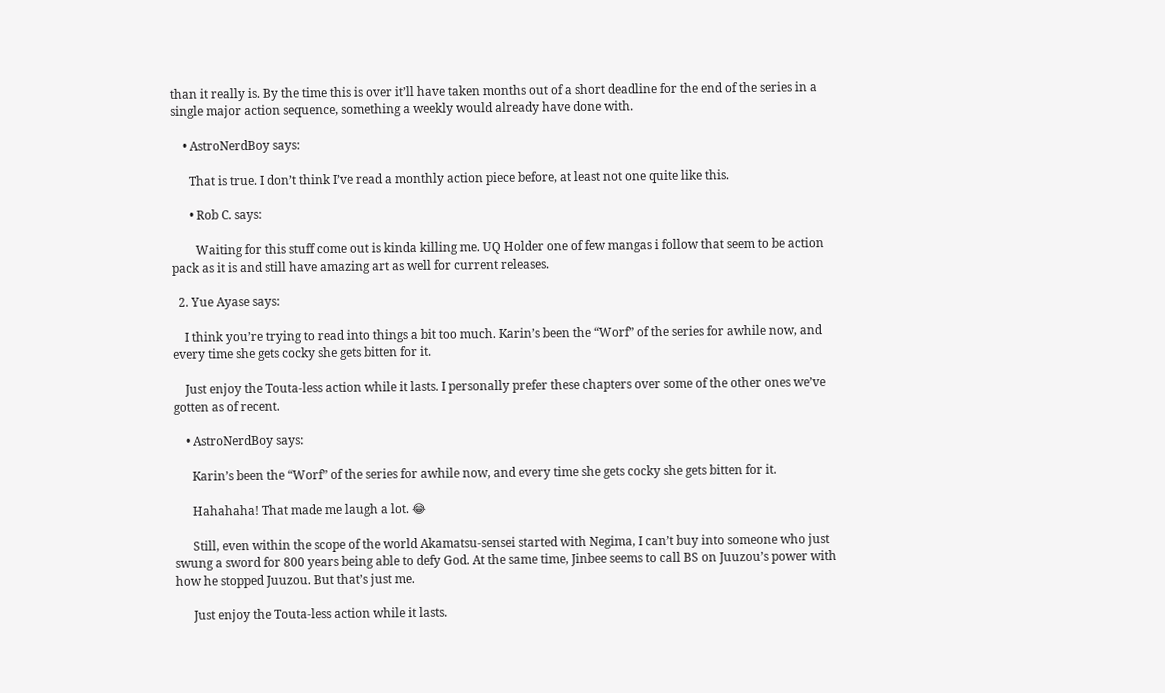than it really is. By the time this is over it’ll have taken months out of a short deadline for the end of the series in a single major action sequence, something a weekly would already have done with.

    • AstroNerdBoy says:

      That is true. I don’t think I’ve read a monthly action piece before, at least not one quite like this.

      • Rob C. says:

        Waiting for this stuff come out is kinda killing me. UQ Holder one of few mangas i follow that seem to be action pack as it is and still have amazing art as well for current releases.

  2. Yue Ayase says:

    I think you’re trying to read into things a bit too much. Karin’s been the “Worf” of the series for awhile now, and every time she gets cocky she gets bitten for it.

    Just enjoy the Touta-less action while it lasts. I personally prefer these chapters over some of the other ones we’ve gotten as of recent.

    • AstroNerdBoy says:

      Karin’s been the “Worf” of the series for awhile now, and every time she gets cocky she gets bitten for it.

      Hahahaha! That made me laugh a lot. 😂

      Still, even within the scope of the world Akamatsu-sensei started with Negima, I can’t buy into someone who just swung a sword for 800 years being able to defy God. At the same time, Jinbee seems to call BS on Juuzou’s power with how he stopped Juuzou. But that’s just me.

      Just enjoy the Touta-less action while it lasts.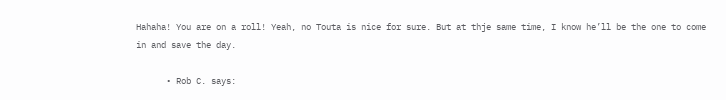Hahaha! You are on a roll! Yeah, no Touta is nice for sure. But at thje same time, I know he’ll be the one to come in and save the day.

      • Rob C. says: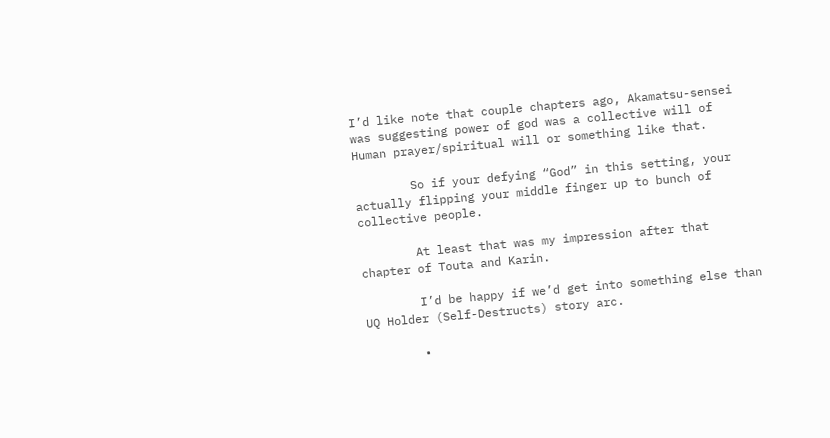I’d like note that couple chapters ago, Akamatsu-sensei was suggesting power of god was a collective will of Human prayer/spiritual will or something like that.

        So if your defying “God” in this setting, your actually flipping your middle finger up to bunch of collective people.

        At least that was my impression after that chapter of Touta and Karin.

        I’d be happy if we’d get into something else than UQ Holder (Self-Destructs) story arc.

        •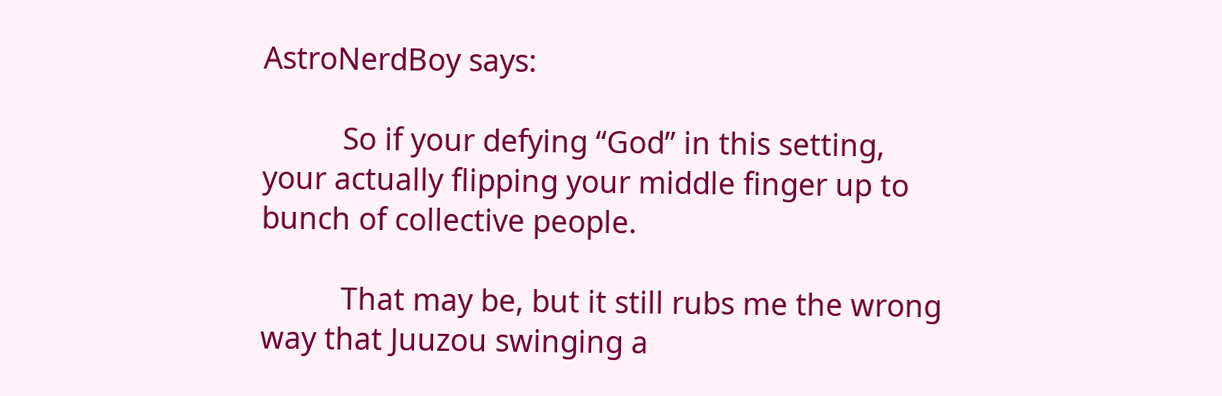AstroNerdBoy says:

          So if your defying “God” in this setting, your actually flipping your middle finger up to bunch of collective people.

          That may be, but it still rubs me the wrong way that Juuzou swinging a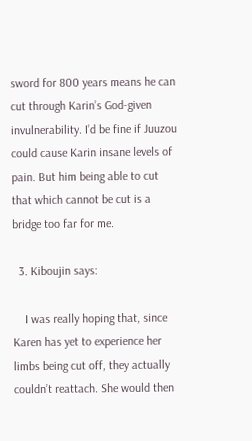sword for 800 years means he can cut through Karin’s God-given invulnerability. I’d be fine if Juuzou could cause Karin insane levels of pain. But him being able to cut that which cannot be cut is a bridge too far for me.

  3. Kiboujin says:

    I was really hoping that, since Karen has yet to experience her limbs being cut off, they actually couldn’t reattach. She would then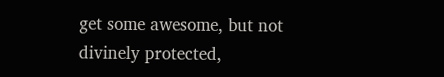get some awesome, but not divinely protected,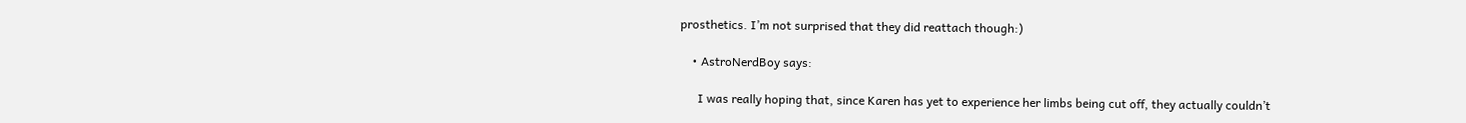prosthetics. I’m not surprised that they did reattach though:)

    • AstroNerdBoy says:

      I was really hoping that, since Karen has yet to experience her limbs being cut off, they actually couldn’t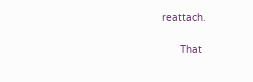reattach.

      That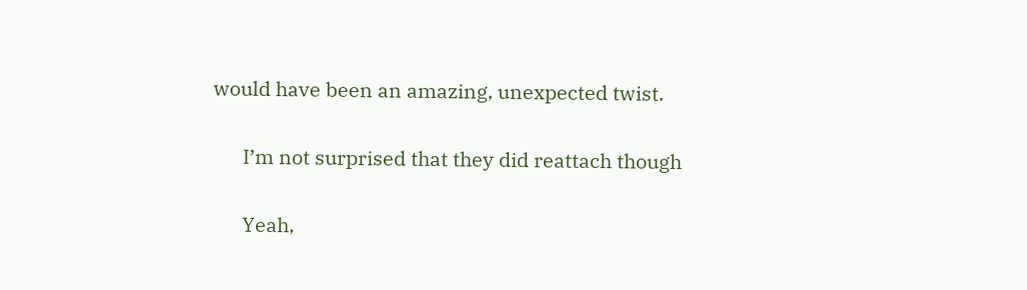would have been an amazing, unexpected twist.

      I’m not surprised that they did reattach though

      Yeah,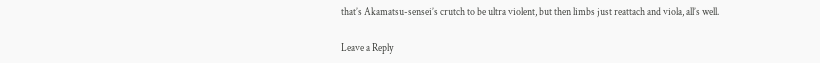that’s Akamatsu-sensei’s crutch to be ultra violent, but then limbs just reattach and viola, all’s well.

Leave a Reply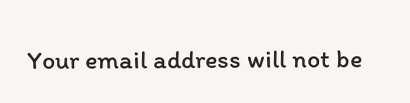Your email address will not be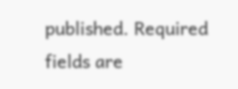published. Required fields are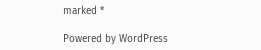marked *

Powered by WordPress